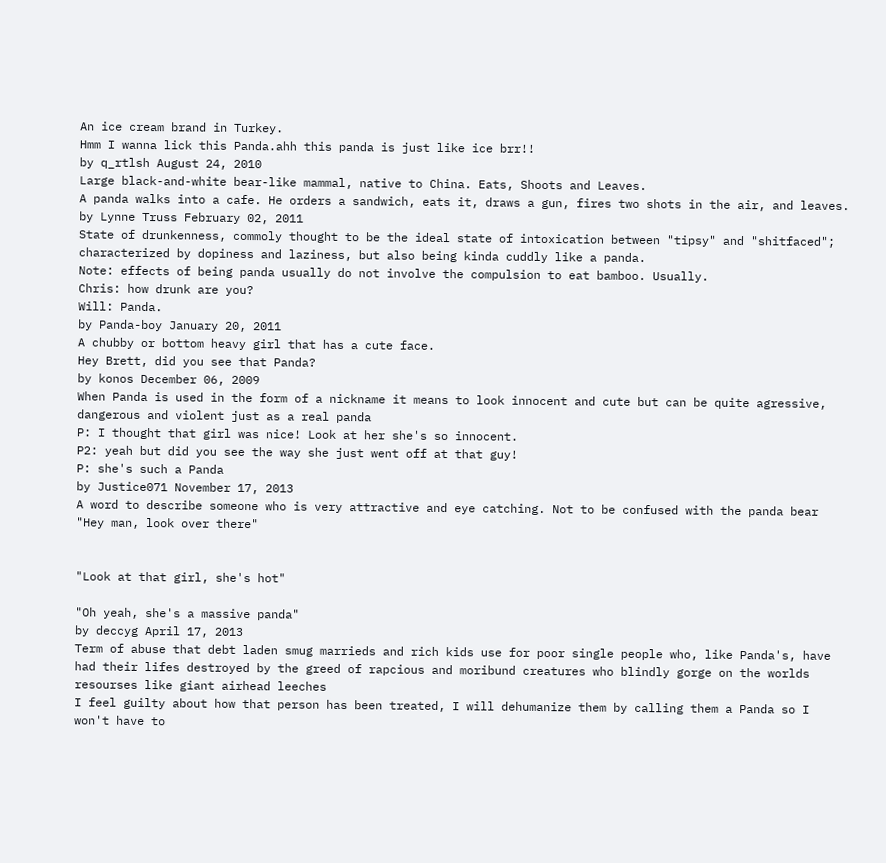An ice cream brand in Turkey.
Hmm I wanna lick this Panda.ahh this panda is just like ice brr!!
by q_rtlsh August 24, 2010
Large black-and-white bear-like mammal, native to China. Eats, Shoots and Leaves.
A panda walks into a cafe. He orders a sandwich, eats it, draws a gun, fires two shots in the air, and leaves.
by Lynne Truss February 02, 2011
State of drunkenness, commoly thought to be the ideal state of intoxication between "tipsy" and "shitfaced"; characterized by dopiness and laziness, but also being kinda cuddly like a panda.
Note: effects of being panda usually do not involve the compulsion to eat bamboo. Usually.
Chris: how drunk are you?
Will: Panda.
by Panda-boy January 20, 2011
A chubby or bottom heavy girl that has a cute face.
Hey Brett, did you see that Panda?
by konos December 06, 2009
When Panda is used in the form of a nickname it means to look innocent and cute but can be quite agressive, dangerous and violent just as a real panda
P: I thought that girl was nice! Look at her she's so innocent.
P2: yeah but did you see the way she just went off at that guy!
P: she's such a Panda
by Justice071 November 17, 2013
A word to describe someone who is very attractive and eye catching. Not to be confused with the panda bear
"Hey man, look over there"


"Look at that girl, she's hot"

"Oh yeah, she's a massive panda"
by deccyg April 17, 2013
Term of abuse that debt laden smug marrieds and rich kids use for poor single people who, like Panda's, have had their lifes destroyed by the greed of rapcious and moribund creatures who blindly gorge on the worlds resourses like giant airhead leeches
I feel guilty about how that person has been treated, I will dehumanize them by calling them a Panda so I won't have to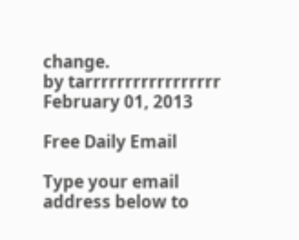change.
by tarrrrrrrrrrrrrrrrr February 01, 2013

Free Daily Email

Type your email address below to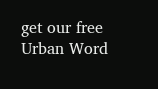get our free Urban Word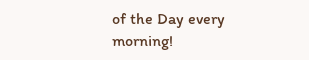of the Day every morning!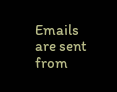Emails are sent from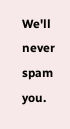We'll never spam you.